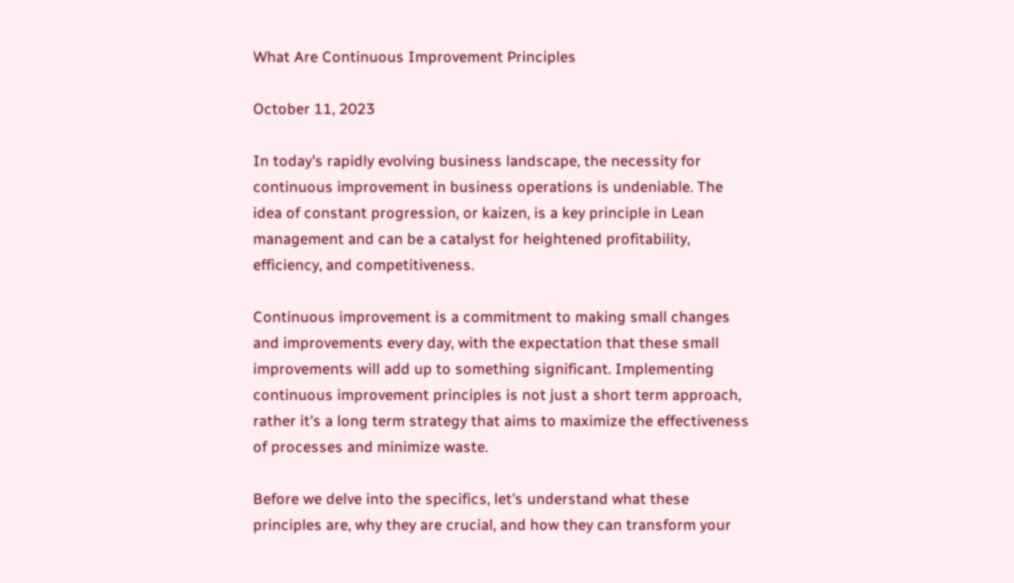What Are Continuous Improvement Principles

October 11, 2023

In today's rapidly evolving business landscape, the necessity for continuous improvement in business operations is undeniable. The idea of constant progression, or kaizen, is a key principle in Lean management and can be a catalyst for heightened profitability, efficiency, and competitiveness.

Continuous improvement is a commitment to making small changes and improvements every day, with the expectation that these small improvements will add up to something significant. Implementing continuous improvement principles is not just a short term approach, rather it's a long term strategy that aims to maximize the effectiveness of processes and minimize waste.

Before we delve into the specifics, let's understand what these principles are, why they are crucial, and how they can transform your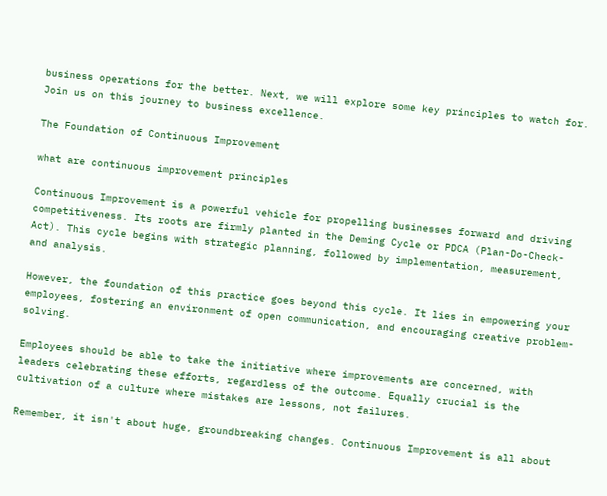business operations for the better. Next, we will explore some key principles to watch for. Join us on this journey to business excellence.

The Foundation of Continuous Improvement

what are continuous improvement principles

Continuous Improvement is a powerful vehicle for propelling businesses forward and driving competitiveness. Its roots are firmly planted in the Deming Cycle or PDCA (Plan-Do-Check-Act). This cycle begins with strategic planning, followed by implementation, measurement, and analysis.

However, the foundation of this practice goes beyond this cycle. It lies in empowering your employees, fostering an environment of open communication, and encouraging creative problem-solving.

Employees should be able to take the initiative where improvements are concerned, with leaders celebrating these efforts, regardless of the outcome. Equally crucial is the cultivation of a culture where mistakes are lessons, not failures.

Remember, it isn't about huge, groundbreaking changes. Continuous Improvement is all about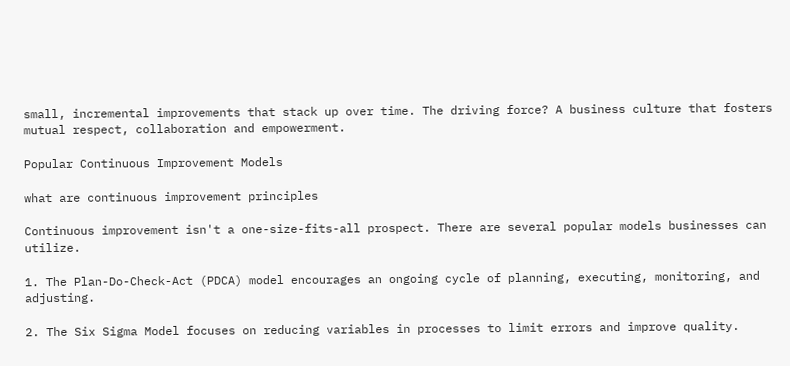small, incremental improvements that stack up over time. The driving force? A business culture that fosters mutual respect, collaboration and empowerment.

Popular Continuous Improvement Models

what are continuous improvement principles

Continuous improvement isn't a one-size-fits-all prospect. There are several popular models businesses can utilize.

1. The Plan-Do-Check-Act (PDCA) model encourages an ongoing cycle of planning, executing, monitoring, and adjusting.

2. The Six Sigma Model focuses on reducing variables in processes to limit errors and improve quality.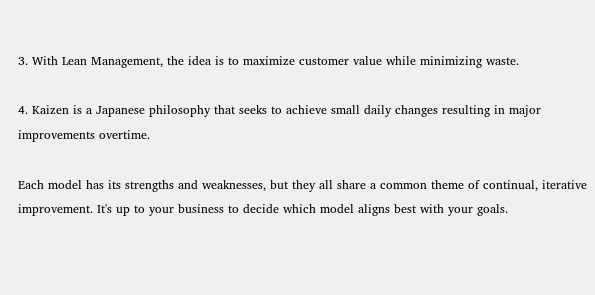3. With Lean Management, the idea is to maximize customer value while minimizing waste.

4. Kaizen is a Japanese philosophy that seeks to achieve small daily changes resulting in major improvements overtime.

Each model has its strengths and weaknesses, but they all share a common theme of continual, iterative improvement. It's up to your business to decide which model aligns best with your goals.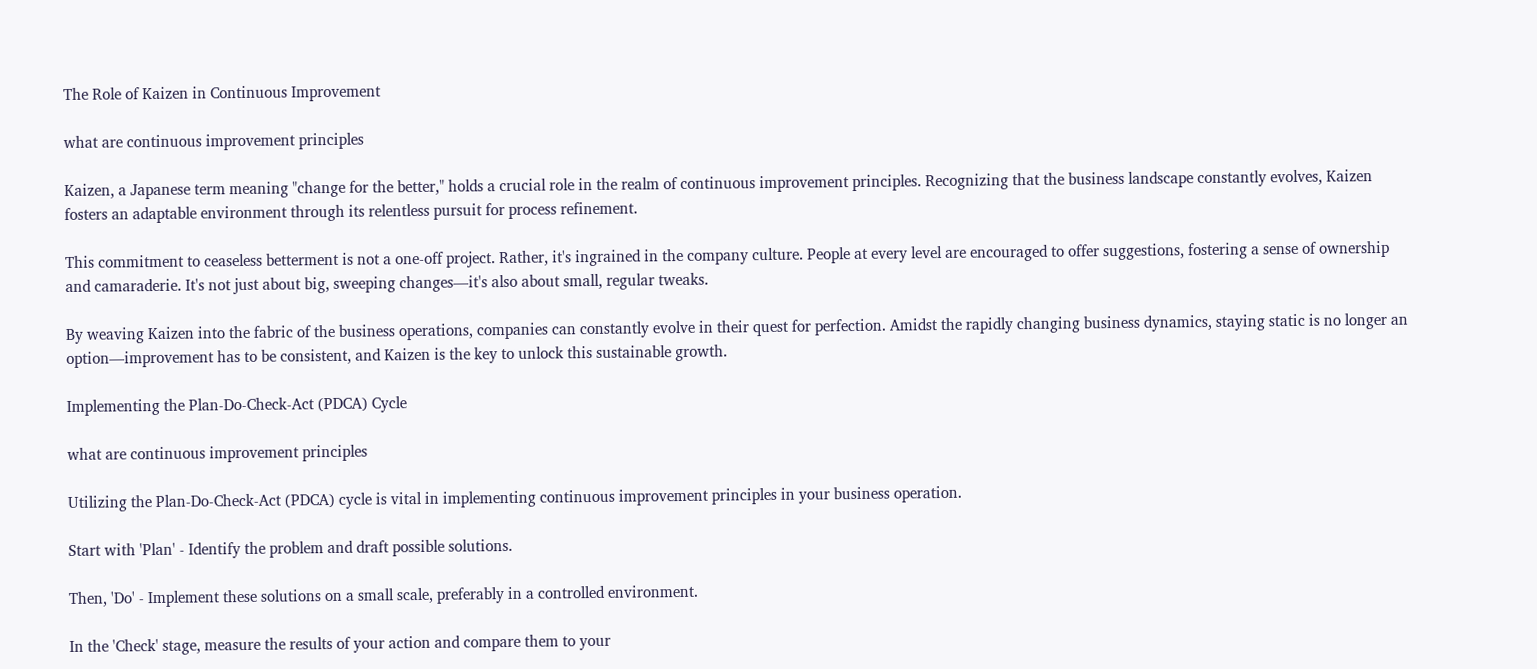The Role of Kaizen in Continuous Improvement

what are continuous improvement principles

Kaizen, a Japanese term meaning "change for the better," holds a crucial role in the realm of continuous improvement principles. Recognizing that the business landscape constantly evolves, Kaizen fosters an adaptable environment through its relentless pursuit for process refinement.

This commitment to ceaseless betterment is not a one-off project. Rather, it's ingrained in the company culture. People at every level are encouraged to offer suggestions, fostering a sense of ownership and camaraderie. It's not just about big, sweeping changes—it's also about small, regular tweaks.

By weaving Kaizen into the fabric of the business operations, companies can constantly evolve in their quest for perfection. Amidst the rapidly changing business dynamics, staying static is no longer an option—improvement has to be consistent, and Kaizen is the key to unlock this sustainable growth.

Implementing the Plan-Do-Check-Act (PDCA) Cycle

what are continuous improvement principles

Utilizing the Plan-Do-Check-Act (PDCA) cycle is vital in implementing continuous improvement principles in your business operation.

Start with 'Plan' - Identify the problem and draft possible solutions.

Then, 'Do' - Implement these solutions on a small scale, preferably in a controlled environment.

In the 'Check' stage, measure the results of your action and compare them to your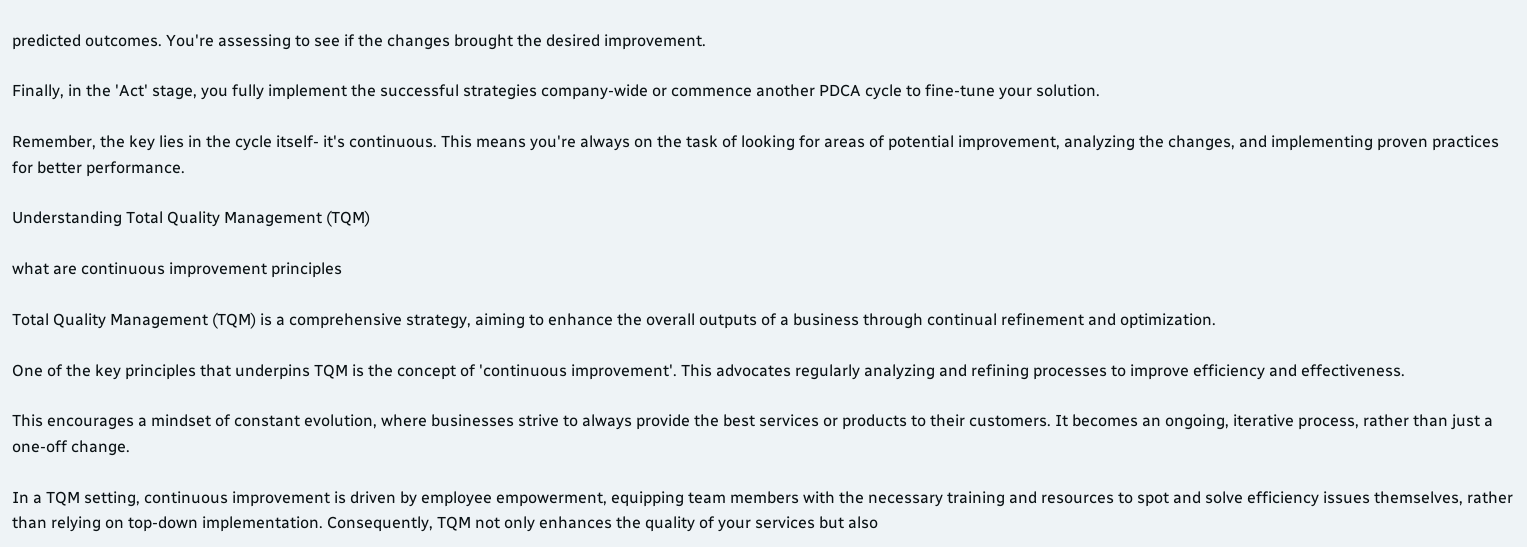predicted outcomes. You're assessing to see if the changes brought the desired improvement.

Finally, in the 'Act' stage, you fully implement the successful strategies company-wide or commence another PDCA cycle to fine-tune your solution.

Remember, the key lies in the cycle itself- it's continuous. This means you're always on the task of looking for areas of potential improvement, analyzing the changes, and implementing proven practices for better performance.

Understanding Total Quality Management (TQM)

what are continuous improvement principles

Total Quality Management (TQM) is a comprehensive strategy, aiming to enhance the overall outputs of a business through continual refinement and optimization.

One of the key principles that underpins TQM is the concept of 'continuous improvement'. This advocates regularly analyzing and refining processes to improve efficiency and effectiveness.

This encourages a mindset of constant evolution, where businesses strive to always provide the best services or products to their customers. It becomes an ongoing, iterative process, rather than just a one-off change.

In a TQM setting, continuous improvement is driven by employee empowerment, equipping team members with the necessary training and resources to spot and solve efficiency issues themselves, rather than relying on top-down implementation. Consequently, TQM not only enhances the quality of your services but also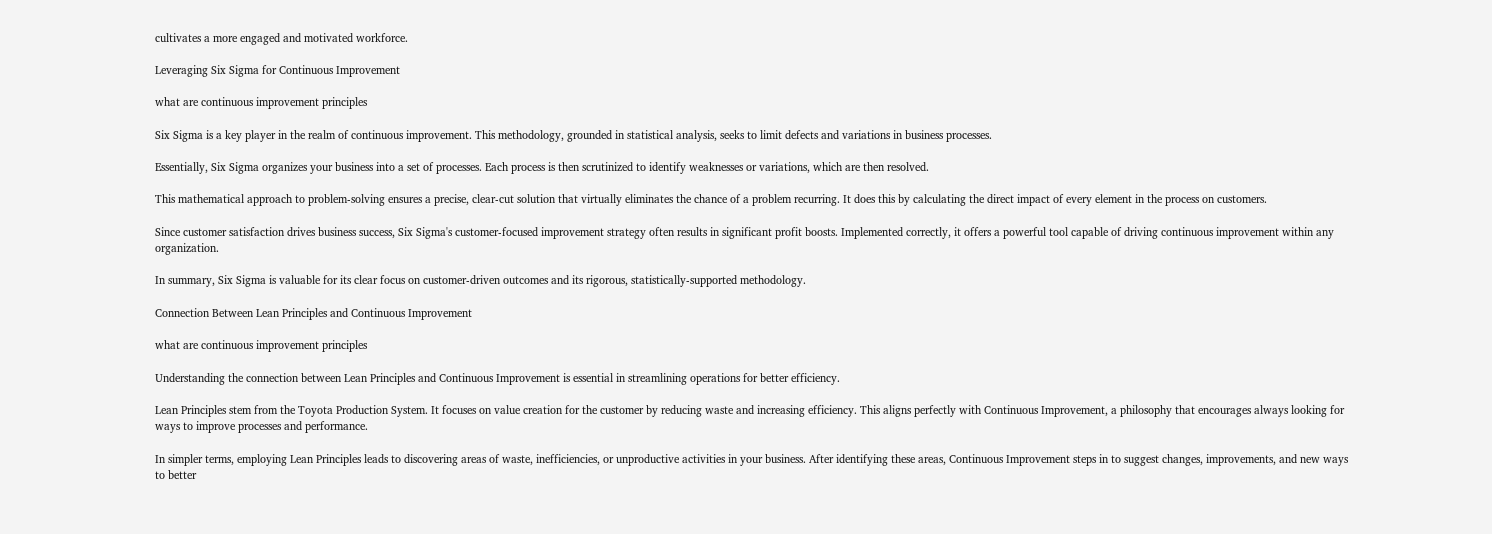cultivates a more engaged and motivated workforce.

Leveraging Six Sigma for Continuous Improvement

what are continuous improvement principles

Six Sigma is a key player in the realm of continuous improvement. This methodology, grounded in statistical analysis, seeks to limit defects and variations in business processes.

Essentially, Six Sigma organizes your business into a set of processes. Each process is then scrutinized to identify weaknesses or variations, which are then resolved.

This mathematical approach to problem-solving ensures a precise, clear-cut solution that virtually eliminates the chance of a problem recurring. It does this by calculating the direct impact of every element in the process on customers.

Since customer satisfaction drives business success, Six Sigma's customer-focused improvement strategy often results in significant profit boosts. Implemented correctly, it offers a powerful tool capable of driving continuous improvement within any organization.

In summary, Six Sigma is valuable for its clear focus on customer-driven outcomes and its rigorous, statistically-supported methodology.

Connection Between Lean Principles and Continuous Improvement

what are continuous improvement principles

Understanding the connection between Lean Principles and Continuous Improvement is essential in streamlining operations for better efficiency.

Lean Principles stem from the Toyota Production System. It focuses on value creation for the customer by reducing waste and increasing efficiency. This aligns perfectly with Continuous Improvement, a philosophy that encourages always looking for ways to improve processes and performance.

In simpler terms, employing Lean Principles leads to discovering areas of waste, inefficiencies, or unproductive activities in your business. After identifying these areas, Continuous Improvement steps in to suggest changes, improvements, and new ways to better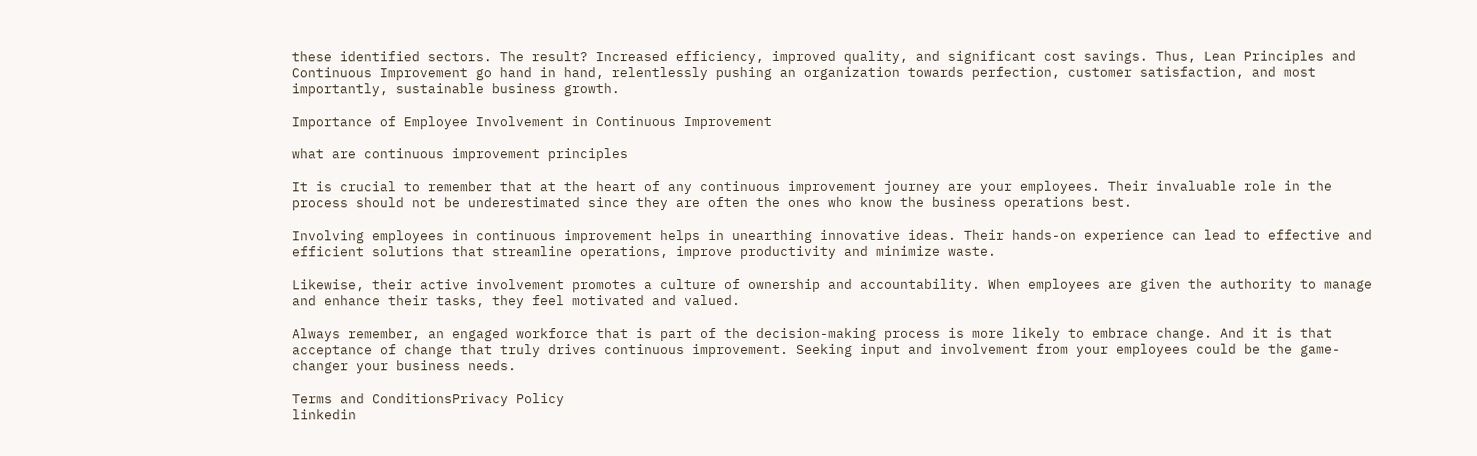these identified sectors. The result? Increased efficiency, improved quality, and significant cost savings. Thus, Lean Principles and Continuous Improvement go hand in hand, relentlessly pushing an organization towards perfection, customer satisfaction, and most importantly, sustainable business growth.

Importance of Employee Involvement in Continuous Improvement

what are continuous improvement principles

It is crucial to remember that at the heart of any continuous improvement journey are your employees. Their invaluable role in the process should not be underestimated since they are often the ones who know the business operations best.

Involving employees in continuous improvement helps in unearthing innovative ideas. Their hands-on experience can lead to effective and efficient solutions that streamline operations, improve productivity and minimize waste.

Likewise, their active involvement promotes a culture of ownership and accountability. When employees are given the authority to manage and enhance their tasks, they feel motivated and valued.

Always remember, an engaged workforce that is part of the decision-making process is more likely to embrace change. And it is that acceptance of change that truly drives continuous improvement. Seeking input and involvement from your employees could be the game-changer your business needs.

Terms and ConditionsPrivacy Policy
linkedin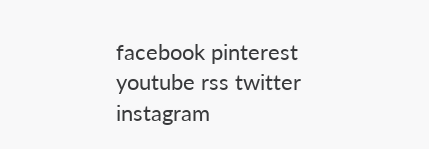facebook pinterest youtube rss twitter instagram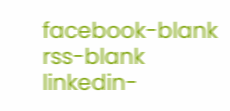facebook-blank rss-blank linkedin-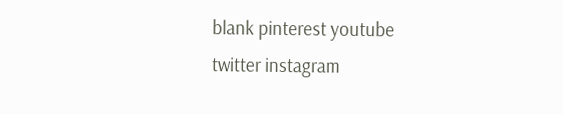blank pinterest youtube twitter instagram